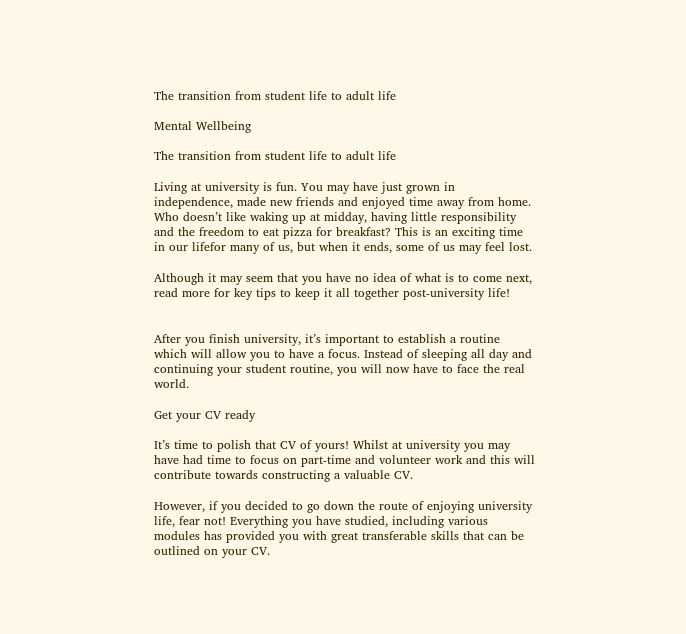The transition from student life to adult life

Mental Wellbeing

The transition from student life to adult life

Living at university is fun. You may have just grown in independence, made new friends and enjoyed time away from home. Who doesn’t like waking up at midday, having little responsibility and the freedom to eat pizza for breakfast? This is an exciting time in our lifefor many of us, but when it ends, some of us may feel lost.

Although it may seem that you have no idea of what is to come next, read more for key tips to keep it all together post-university life!


After you finish university, it’s important to establish a routine which will allow you to have a focus. Instead of sleeping all day and continuing your student routine, you will now have to face the real world.

Get your CV ready

It’s time to polish that CV of yours! Whilst at university you may have had time to focus on part-time and volunteer work and this will contribute towards constructing a valuable CV.

However, if you decided to go down the route of enjoying university life, fear not! Everything you have studied, including various modules has provided you with great transferable skills that can be outlined on your CV.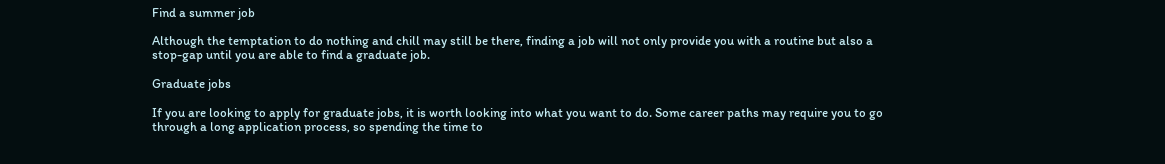Find a summer job

Although the temptation to do nothing and chill may still be there, finding a job will not only provide you with a routine but also a stop-gap until you are able to find a graduate job.

Graduate jobs

If you are looking to apply for graduate jobs, it is worth looking into what you want to do. Some career paths may require you to go through a long application process, so spending the time to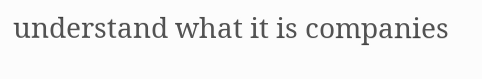understand what it is companies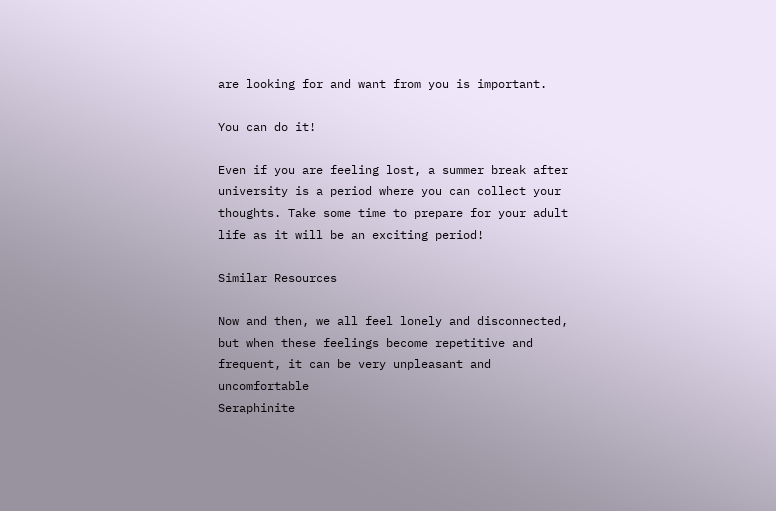are looking for and want from you is important.

You can do it!

Even if you are feeling lost, a summer break after university is a period where you can collect your thoughts. Take some time to prepare for your adult life as it will be an exciting period!

Similar Resources

Now and then, we all feel lonely and disconnected, but when these feelings become repetitive and frequent, it can be very unpleasant and uncomfortable
Seraphinite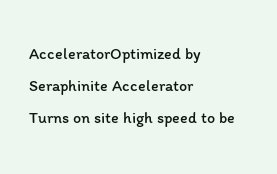AcceleratorOptimized by Seraphinite Accelerator
Turns on site high speed to be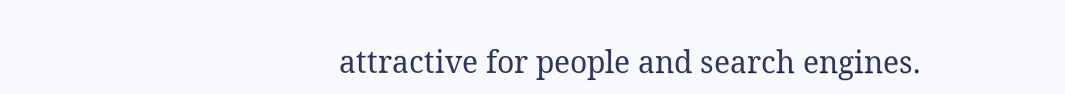attractive for people and search engines.